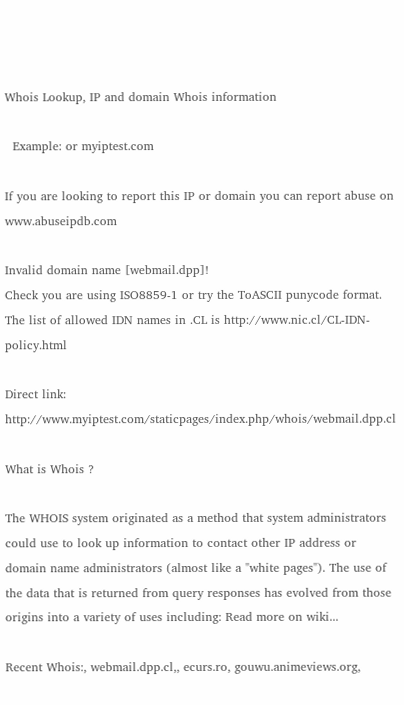Whois Lookup, IP and domain Whois information

  Example: or myiptest.com

If you are looking to report this IP or domain you can report abuse on www.abuseipdb.com

Invalid domain name [webmail.dpp]!
Check you are using ISO8859-1 or try the ToASCII punycode format.
The list of allowed IDN names in .CL is http://www.nic.cl/CL-IDN-policy.html

Direct link: http://www.myiptest.com/staticpages/index.php/whois/webmail.dpp.cl

What is Whois ?

The WHOIS system originated as a method that system administrators could use to look up information to contact other IP address or domain name administrators (almost like a "white pages"). The use of the data that is returned from query responses has evolved from those origins into a variety of uses including: Read more on wiki...

Recent Whois:, webmail.dpp.cl,, ecurs.ro, gouwu.animeviews.org,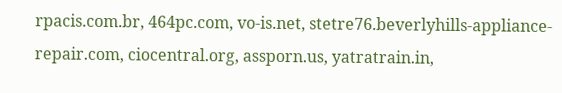rpacis.com.br, 464pc.com, vo-is.net, stetre76.beverlyhills-appliance-repair.com, ciocentral.org, assporn.us, yatratrain.in,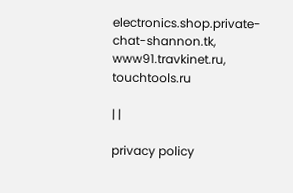electronics.shop.private-chat-shannon.tk, www91.travkinet.ru, touchtools.ru

| |

privacy policy